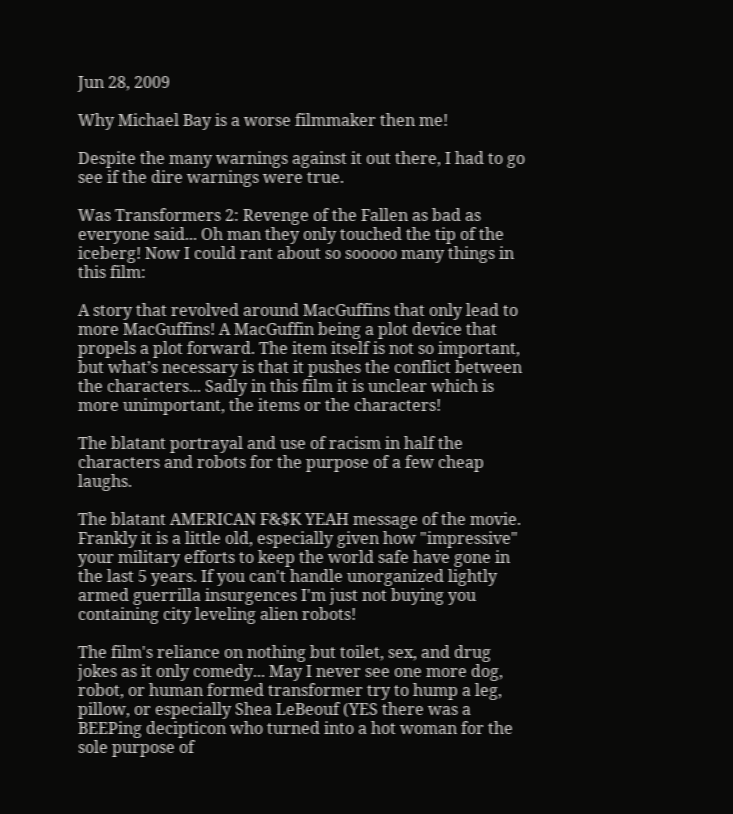Jun 28, 2009

Why Michael Bay is a worse filmmaker then me!

Despite the many warnings against it out there, I had to go see if the dire warnings were true.

Was Transformers 2: Revenge of the Fallen as bad as everyone said... Oh man they only touched the tip of the iceberg! Now I could rant about so sooooo many things in this film:

A story that revolved around MacGuffins that only lead to more MacGuffins! A MacGuffin being a plot device that propels a plot forward. The item itself is not so important, but what’s necessary is that it pushes the conflict between the characters... Sadly in this film it is unclear which is more unimportant, the items or the characters!

The blatant portrayal and use of racism in half the characters and robots for the purpose of a few cheap laughs.

The blatant AMERICAN F&$K YEAH message of the movie. Frankly it is a little old, especially given how "impressive" your military efforts to keep the world safe have gone in the last 5 years. If you can't handle unorganized lightly armed guerrilla insurgences I'm just not buying you containing city leveling alien robots!

The film's reliance on nothing but toilet, sex, and drug jokes as it only comedy... May I never see one more dog, robot, or human formed transformer try to hump a leg, pillow, or especially Shea LeBeouf (YES there was a BEEPing decipticon who turned into a hot woman for the sole purpose of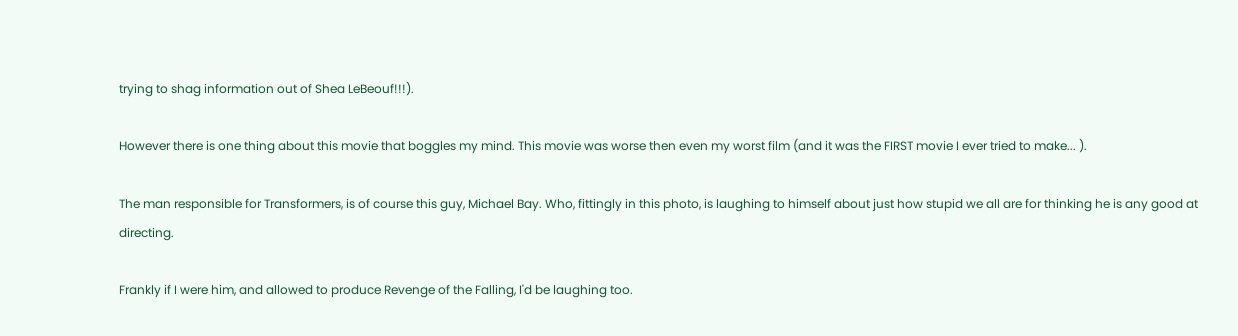trying to shag information out of Shea LeBeouf!!!).

However there is one thing about this movie that boggles my mind. This movie was worse then even my worst film (and it was the FIRST movie I ever tried to make... ).

The man responsible for Transformers, is of course this guy, Michael Bay. Who, fittingly in this photo, is laughing to himself about just how stupid we all are for thinking he is any good at directing.

Frankly if I were him, and allowed to produce Revenge of the Falling, I'd be laughing too.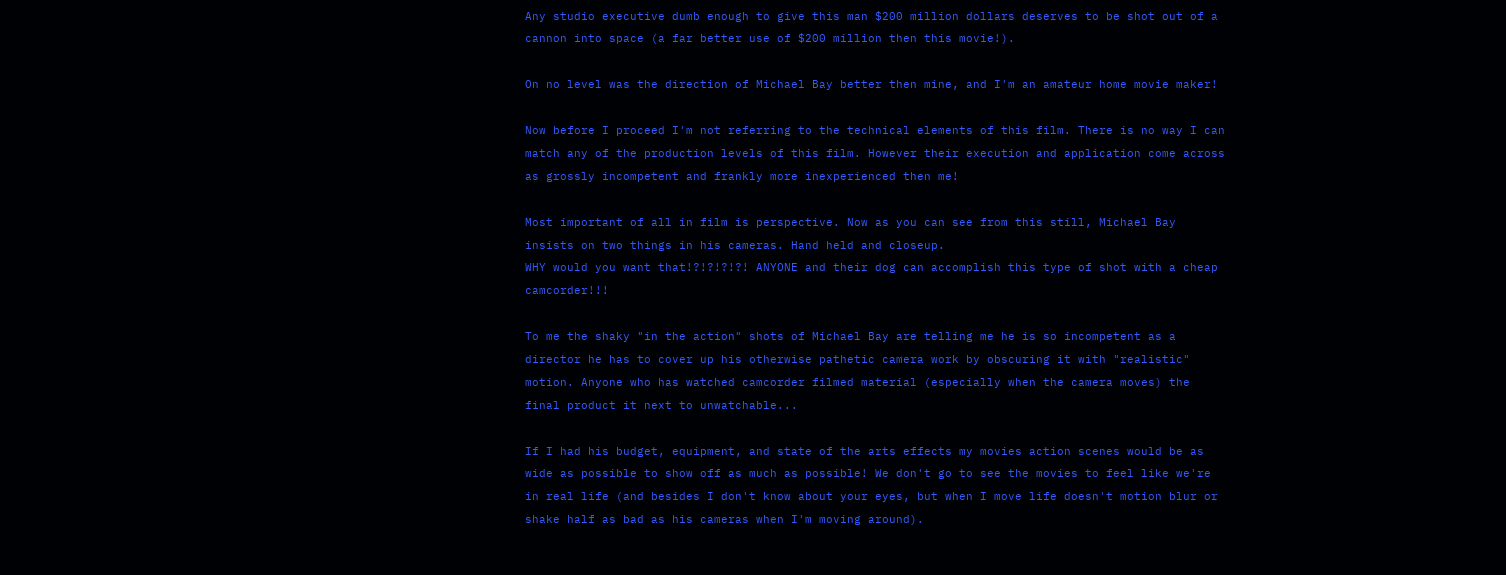Any studio executive dumb enough to give this man $200 million dollars deserves to be shot out of a cannon into space (a far better use of $200 million then this movie!).

On no level was the direction of Michael Bay better then mine, and I'm an amateur home movie maker!

Now before I proceed I'm not referring to the technical elements of this film. There is no way I can match any of the production levels of this film. However their execution and application come across as grossly incompetent and frankly more inexperienced then me!

Most important of all in film is perspective. Now as you can see from this still, Michael Bay insists on two things in his cameras. Hand held and closeup.
WHY would you want that!?!?!?!?! ANYONE and their dog can accomplish this type of shot with a cheap camcorder!!!

To me the shaky "in the action" shots of Michael Bay are telling me he is so incompetent as a director he has to cover up his otherwise pathetic camera work by obscuring it with "realistic" motion. Anyone who has watched camcorder filmed material (especially when the camera moves) the final product it next to unwatchable...

If I had his budget, equipment, and state of the arts effects my movies action scenes would be as wide as possible to show off as much as possible! We don't go to see the movies to feel like we're in real life (and besides I don't know about your eyes, but when I move life doesn't motion blur or shake half as bad as his cameras when I'm moving around).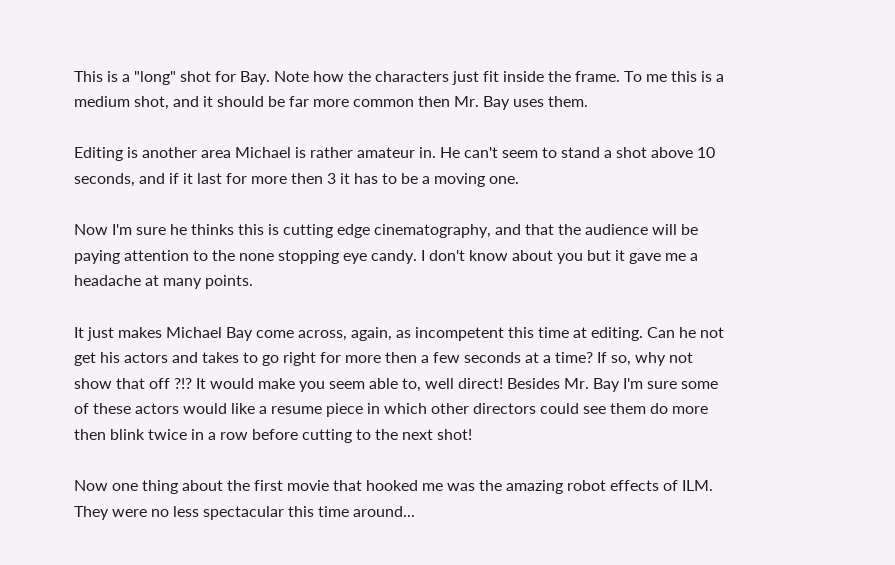This is a "long" shot for Bay. Note how the characters just fit inside the frame. To me this is a medium shot, and it should be far more common then Mr. Bay uses them.

Editing is another area Michael is rather amateur in. He can't seem to stand a shot above 10 seconds, and if it last for more then 3 it has to be a moving one.

Now I'm sure he thinks this is cutting edge cinematography, and that the audience will be paying attention to the none stopping eye candy. I don't know about you but it gave me a headache at many points.

It just makes Michael Bay come across, again, as incompetent this time at editing. Can he not get his actors and takes to go right for more then a few seconds at a time? If so, why not show that off ?!? It would make you seem able to, well direct! Besides Mr. Bay I'm sure some of these actors would like a resume piece in which other directors could see them do more then blink twice in a row before cutting to the next shot!

Now one thing about the first movie that hooked me was the amazing robot effects of ILM. They were no less spectacular this time around...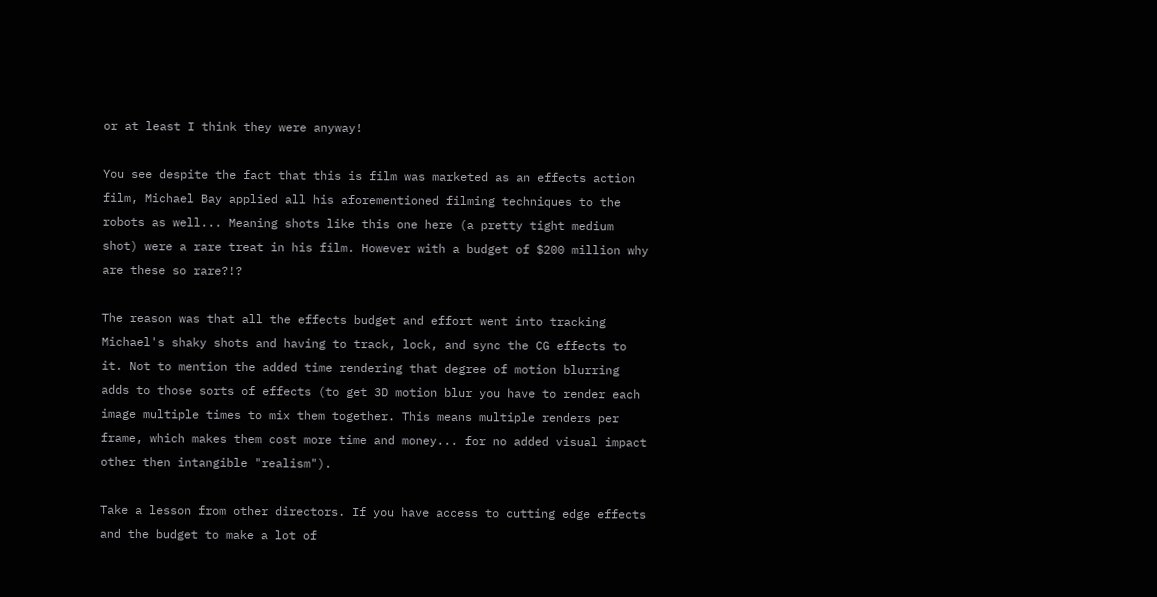or at least I think they were anyway!

You see despite the fact that this is film was marketed as an effects action film, Michael Bay applied all his aforementioned filming techniques to the robots as well... Meaning shots like this one here (a pretty tight medium shot) were a rare treat in his film. However with a budget of $200 million why are these so rare?!?

The reason was that all the effects budget and effort went into tracking Michael's shaky shots and having to track, lock, and sync the CG effects to it. Not to mention the added time rendering that degree of motion blurring adds to those sorts of effects (to get 3D motion blur you have to render each image multiple times to mix them together. This means multiple renders per frame, which makes them cost more time and money... for no added visual impact other then intangible "realism").

Take a lesson from other directors. If you have access to cutting edge effects and the budget to make a lot of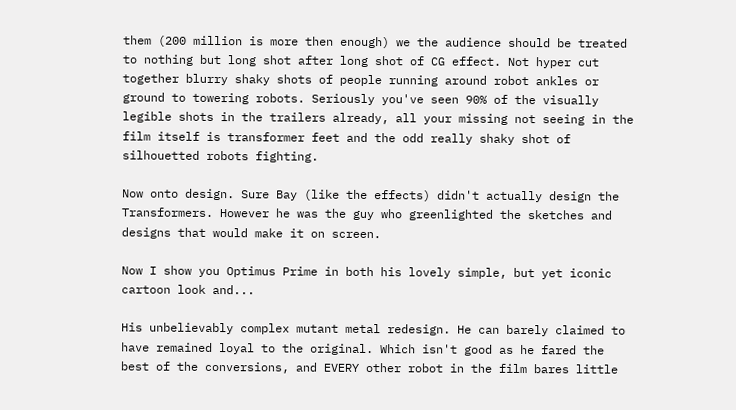them (200 million is more then enough) we the audience should be treated to nothing but long shot after long shot of CG effect. Not hyper cut together blurry shaky shots of people running around robot ankles or ground to towering robots. Seriously you've seen 90% of the visually legible shots in the trailers already, all your missing not seeing in the film itself is transformer feet and the odd really shaky shot of silhouetted robots fighting.

Now onto design. Sure Bay (like the effects) didn't actually design the Transformers. However he was the guy who greenlighted the sketches and designs that would make it on screen.

Now I show you Optimus Prime in both his lovely simple, but yet iconic cartoon look and...

His unbelievably complex mutant metal redesign. He can barely claimed to have remained loyal to the original. Which isn't good as he fared the best of the conversions, and EVERY other robot in the film bares little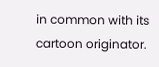in common with its cartoon originator.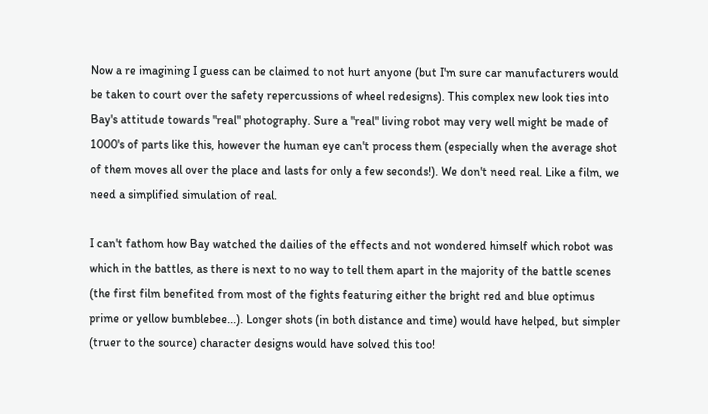Now a re imagining I guess can be claimed to not hurt anyone (but I'm sure car manufacturers would be taken to court over the safety repercussions of wheel redesigns). This complex new look ties into Bay's attitude towards "real" photography. Sure a "real" living robot may very well might be made of 1000's of parts like this, however the human eye can't process them (especially when the average shot of them moves all over the place and lasts for only a few seconds!). We don't need real. Like a film, we need a simplified simulation of real.

I can't fathom how Bay watched the dailies of the effects and not wondered himself which robot was which in the battles, as there is next to no way to tell them apart in the majority of the battle scenes (the first film benefited from most of the fights featuring either the bright red and blue optimus prime or yellow bumblebee...). Longer shots (in both distance and time) would have helped, but simpler (truer to the source) character designs would have solved this too!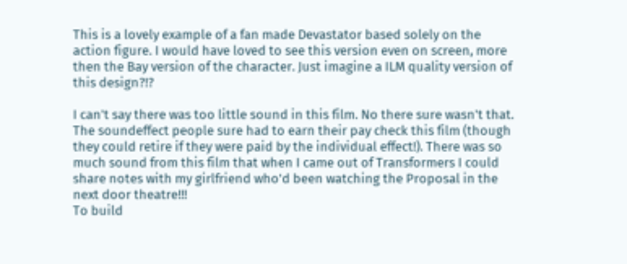This is a lovely example of a fan made Devastator based solely on the action figure. I would have loved to see this version even on screen, more then the Bay version of the character. Just imagine a ILM quality version of this design?!?

I can't say there was too little sound in this film. No there sure wasn't that. The soundeffect people sure had to earn their pay check this film (though they could retire if they were paid by the individual effect!). There was so much sound from this film that when I came out of Transformers I could share notes with my girlfriend who'd been watching the Proposal in the next door theatre!!!
To build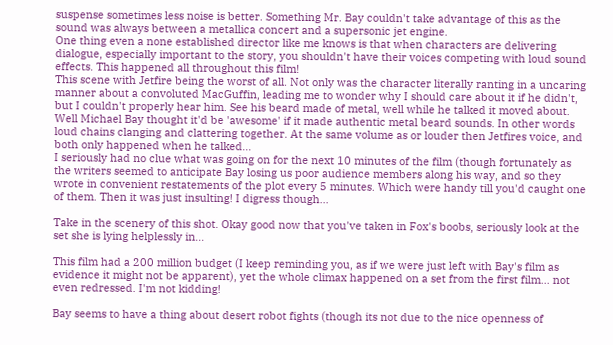suspense sometimes less noise is better. Something Mr. Bay couldn't take advantage of this as the sound was always between a metallica concert and a supersonic jet engine.
One thing even a none established director like me knows is that when characters are delivering dialogue, especially important to the story, you shouldn't have their voices competing with loud sound effects. This happened all throughout this film!
This scene with Jetfire being the worst of all. Not only was the character literally ranting in a uncaring manner about a convoluted MacGuffin, leading me to wonder why I should care about it if he didn't, but I couldn't properly hear him. See his beard made of metal, well while he talked it moved about. Well Michael Bay thought it'd be 'awesome' if it made authentic metal beard sounds. In other words loud chains clanging and clattering together. At the same volume as or louder then Jetfires voice, and both only happened when he talked...
I seriously had no clue what was going on for the next 10 minutes of the film (though fortunately as the writers seemed to anticipate Bay losing us poor audience members along his way, and so they wrote in convenient restatements of the plot every 5 minutes. Which were handy till you'd caught one of them. Then it was just insulting! I digress though...

Take in the scenery of this shot. Okay good now that you've taken in Fox's boobs, seriously look at the set she is lying helplessly in...

This film had a 200 million budget (I keep reminding you, as if we were just left with Bay's film as evidence it might not be apparent), yet the whole climax happened on a set from the first film... not even redressed. I'm not kidding!

Bay seems to have a thing about desert robot fights (though its not due to the nice openness of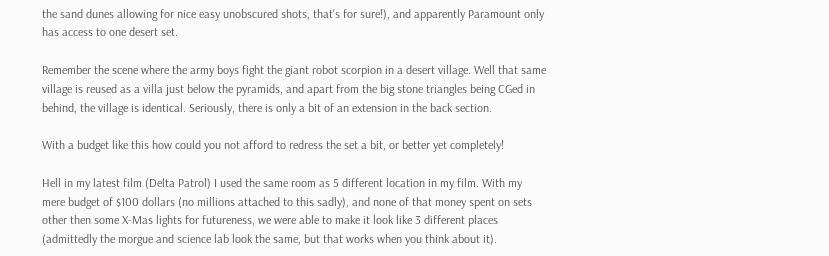the sand dunes allowing for nice easy unobscured shots, that's for sure!), and apparently Paramount only has access to one desert set.

Remember the scene where the army boys fight the giant robot scorpion in a desert village. Well that same village is reused as a villa just below the pyramids, and apart from the big stone triangles being CGed in behind, the village is identical. Seriously, there is only a bit of an extension in the back section.

With a budget like this how could you not afford to redress the set a bit, or better yet completely!

Hell in my latest film (Delta Patrol) I used the same room as 5 different location in my film. With my mere budget of $100 dollars (no millions attached to this sadly), and none of that money spent on sets other then some X-Mas lights for futureness, we were able to make it look like 3 different places (admittedly the morgue and science lab look the same, but that works when you think about it).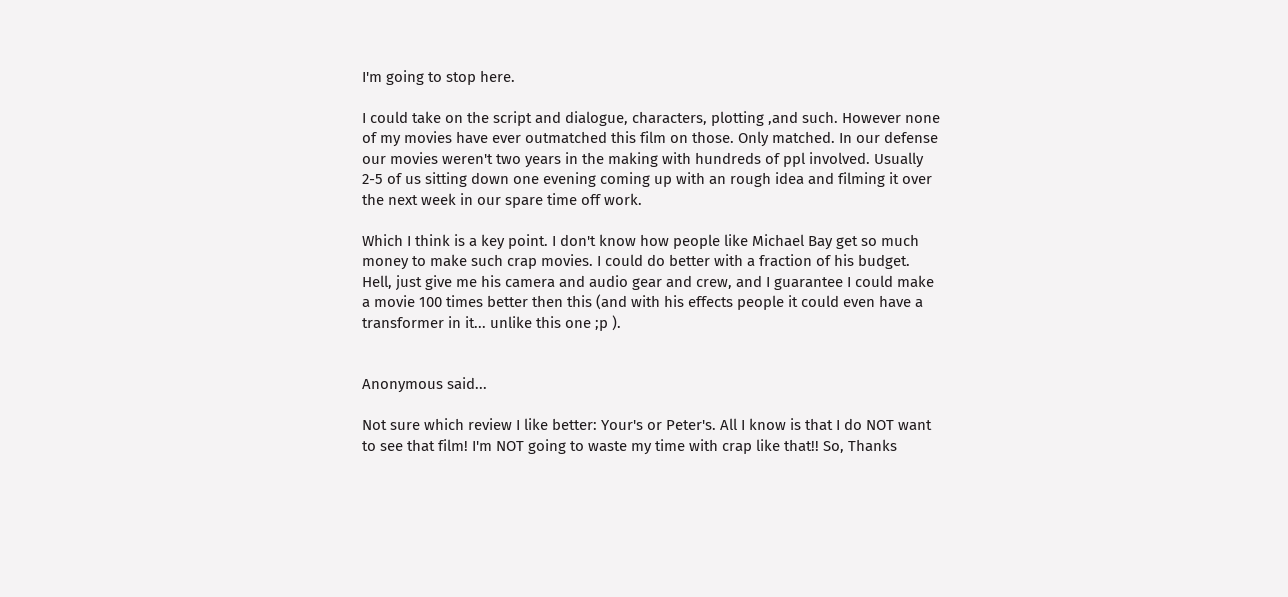I'm going to stop here.

I could take on the script and dialogue, characters, plotting ,and such. However none of my movies have ever outmatched this film on those. Only matched. In our defense our movies weren't two years in the making with hundreds of ppl involved. Usually 2-5 of us sitting down one evening coming up with an rough idea and filming it over the next week in our spare time off work.

Which I think is a key point. I don't know how people like Michael Bay get so much money to make such crap movies. I could do better with a fraction of his budget. Hell, just give me his camera and audio gear and crew, and I guarantee I could make a movie 100 times better then this (and with his effects people it could even have a transformer in it... unlike this one ;p ).


Anonymous said...

Not sure which review I like better: Your's or Peter's. All I know is that I do NOT want to see that film! I'm NOT going to waste my time with crap like that!! So, Thanks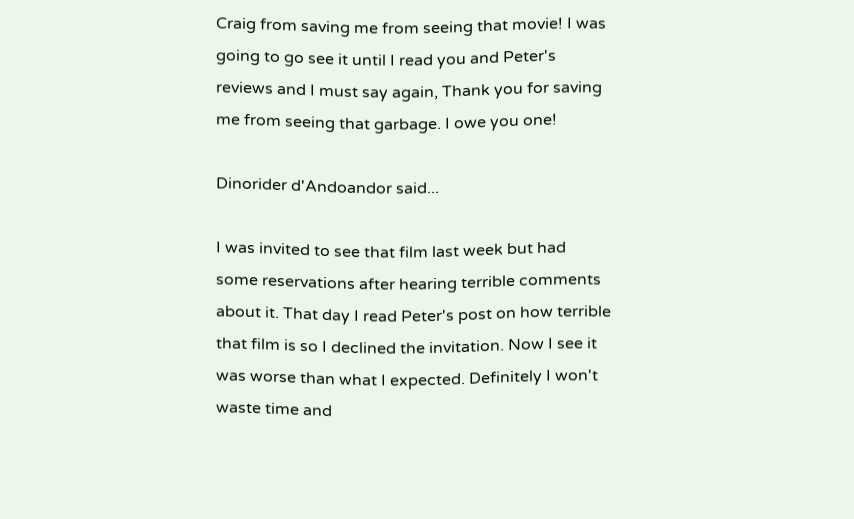Craig from saving me from seeing that movie! I was going to go see it until I read you and Peter's reviews and I must say again, Thank you for saving me from seeing that garbage. I owe you one!

Dinorider d'Andoandor said...

I was invited to see that film last week but had some reservations after hearing terrible comments about it. That day I read Peter's post on how terrible that film is so I declined the invitation. Now I see it was worse than what I expected. Definitely I won't waste time and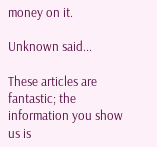money on it.

Unknown said...

These articles are fantastic; the information you show us is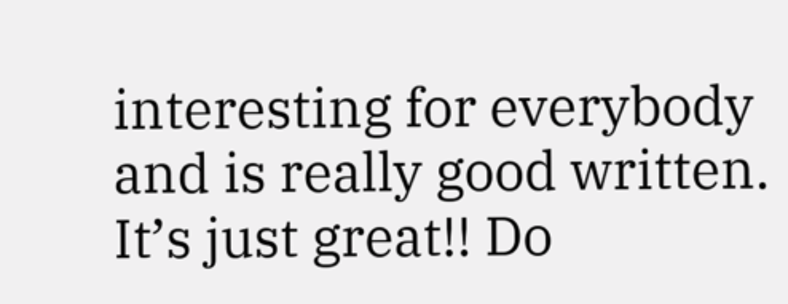interesting for everybody and is really good written. It’s just great!! Do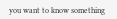you want to know something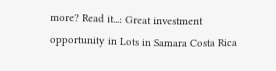more? Read it...: Great investment opportunity in Lots in Samara Costa Rica